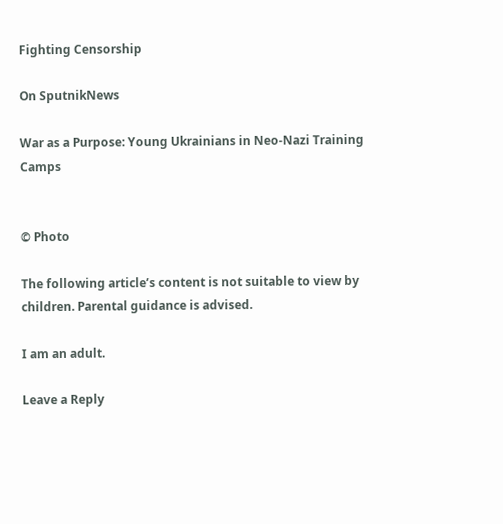Fighting Censorship

On SputnikNews

War as a Purpose: Young Ukrainians in Neo-Nazi Training Camps


© Photo

The following article’s content is not suitable to view by children. Parental guidance is advised.

I am an adult.

Leave a Reply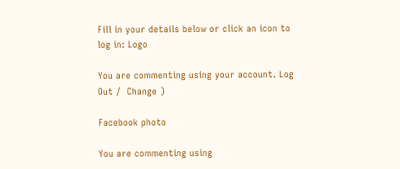Fill in your details below or click an icon to log in: Logo

You are commenting using your account. Log Out /  Change )

Facebook photo

You are commenting using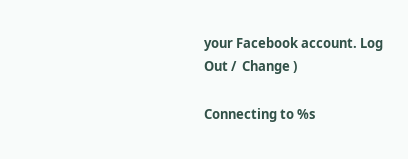your Facebook account. Log Out /  Change )

Connecting to %s